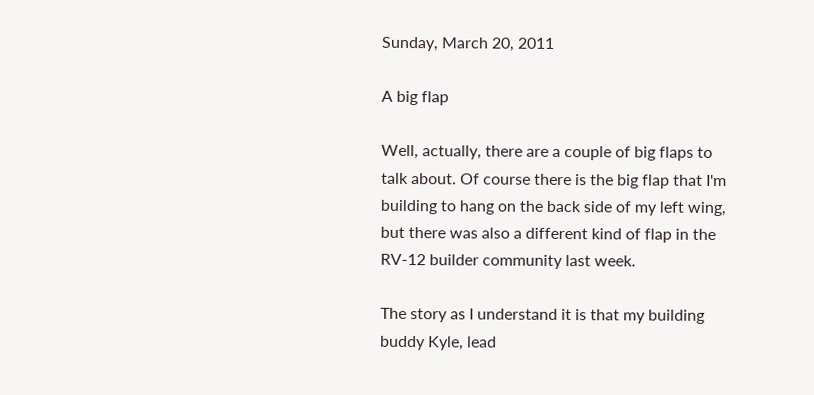Sunday, March 20, 2011

A big flap

Well, actually, there are a couple of big flaps to talk about. Of course there is the big flap that I'm building to hang on the back side of my left wing, but there was also a different kind of flap in the RV-12 builder community last week.

The story as I understand it is that my building buddy Kyle, lead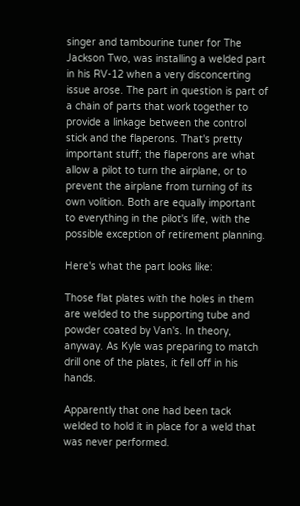singer and tambourine tuner for The Jackson Two, was installing a welded part in his RV-12 when a very disconcerting issue arose. The part in question is part of a chain of parts that work together to provide a linkage between the control stick and the flaperons. That's pretty important stuff; the flaperons are what allow a pilot to turn the airplane, or to prevent the airplane from turning of its own volition. Both are equally important to everything in the pilot's life, with the possible exception of retirement planning.

Here's what the part looks like:

Those flat plates with the holes in them are welded to the supporting tube and powder coated by Van's. In theory, anyway. As Kyle was preparing to match drill one of the plates, it fell off in his hands.

Apparently that one had been tack welded to hold it in place for a weld that was never performed.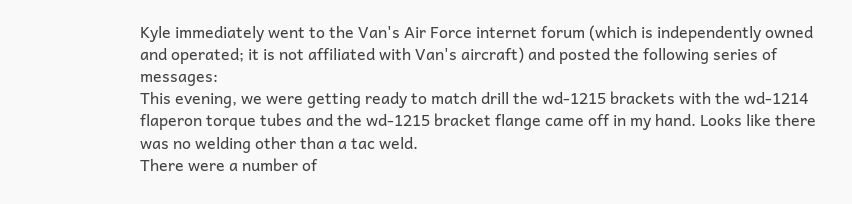Kyle immediately went to the Van's Air Force internet forum (which is independently owned and operated; it is not affiliated with Van's aircraft) and posted the following series of messages:
This evening, we were getting ready to match drill the wd-1215 brackets with the wd-1214 flaperon torque tubes and the wd-1215 bracket flange came off in my hand. Looks like there was no welding other than a tac weld.
There were a number of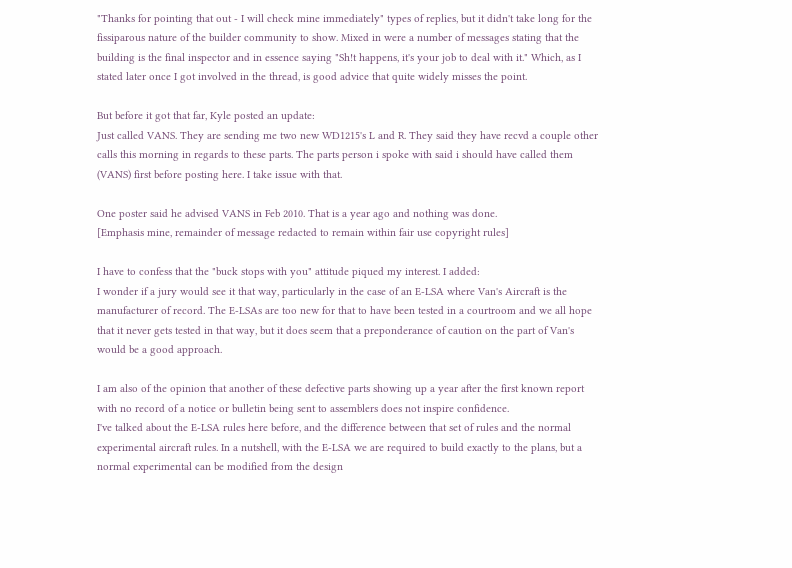"Thanks for pointing that out - I will check mine immediately" types of replies, but it didn't take long for the fissiparous nature of the builder community to show. Mixed in were a number of messages stating that the building is the final inspector and in essence saying "Sh!t happens, it's your job to deal with it." Which, as I stated later once I got involved in the thread, is good advice that quite widely misses the point.

But before it got that far, Kyle posted an update:
Just called VANS. They are sending me two new WD1215's L and R. They said they have recvd a couple other calls this morning in regards to these parts. The parts person i spoke with said i should have called them (VANS) first before posting here. I take issue with that.

One poster said he advised VANS in Feb 2010. That is a year ago and nothing was done.
[Emphasis mine, remainder of message redacted to remain within fair use copyright rules]

I have to confess that the "buck stops with you" attitude piqued my interest. I added:
I wonder if a jury would see it that way, particularly in the case of an E-LSA where Van's Aircraft is the manufacturer of record. The E-LSAs are too new for that to have been tested in a courtroom and we all hope that it never gets tested in that way, but it does seem that a preponderance of caution on the part of Van's would be a good approach.

I am also of the opinion that another of these defective parts showing up a year after the first known report with no record of a notice or bulletin being sent to assemblers does not inspire confidence.
I've talked about the E-LSA rules here before, and the difference between that set of rules and the normal experimental aircraft rules. In a nutshell, with the E-LSA we are required to build exactly to the plans, but a normal experimental can be modified from the design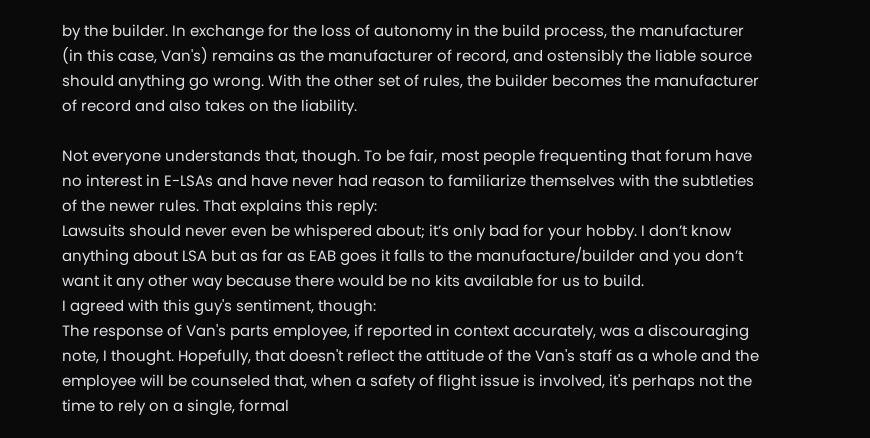by the builder. In exchange for the loss of autonomy in the build process, the manufacturer (in this case, Van's) remains as the manufacturer of record, and ostensibly the liable source should anything go wrong. With the other set of rules, the builder becomes the manufacturer of record and also takes on the liability.

Not everyone understands that, though. To be fair, most people frequenting that forum have no interest in E-LSAs and have never had reason to familiarize themselves with the subtleties of the newer rules. That explains this reply:
Lawsuits should never even be whispered about; it’s only bad for your hobby. I don’t know anything about LSA but as far as EAB goes it falls to the manufacture/builder and you don’t want it any other way because there would be no kits available for us to build.
I agreed with this guy's sentiment, though:
The response of Van's parts employee, if reported in context accurately, was a discouraging note, I thought. Hopefully, that doesn't reflect the attitude of the Van's staff as a whole and the employee will be counseled that, when a safety of flight issue is involved, it's perhaps not the time to rely on a single, formal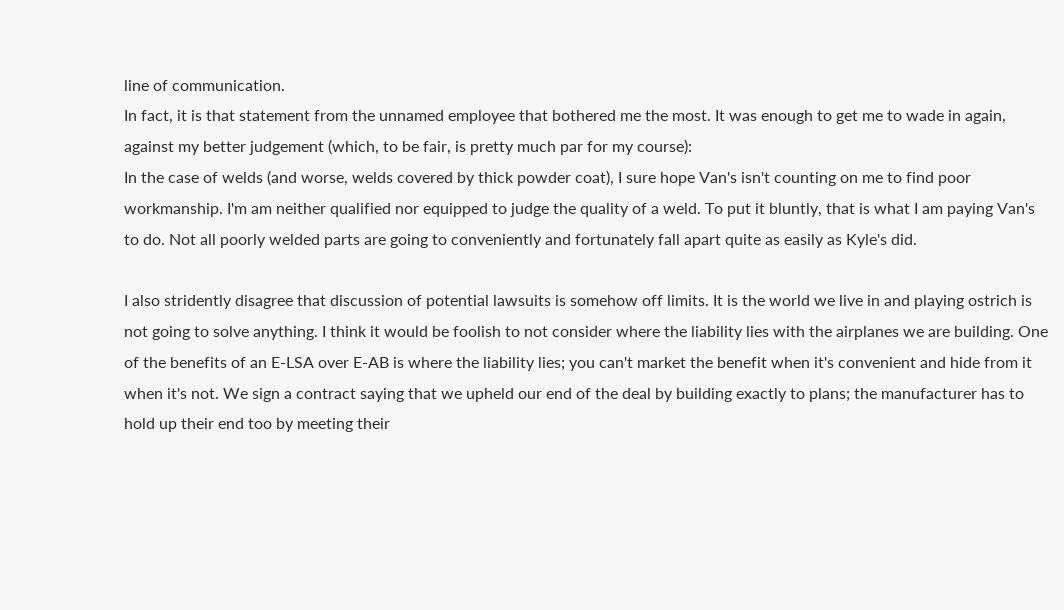line of communication.
In fact, it is that statement from the unnamed employee that bothered me the most. It was enough to get me to wade in again, against my better judgement (which, to be fair, is pretty much par for my course):
In the case of welds (and worse, welds covered by thick powder coat), I sure hope Van's isn't counting on me to find poor workmanship. I'm am neither qualified nor equipped to judge the quality of a weld. To put it bluntly, that is what I am paying Van's to do. Not all poorly welded parts are going to conveniently and fortunately fall apart quite as easily as Kyle's did.

I also stridently disagree that discussion of potential lawsuits is somehow off limits. It is the world we live in and playing ostrich is not going to solve anything. I think it would be foolish to not consider where the liability lies with the airplanes we are building. One of the benefits of an E-LSA over E-AB is where the liability lies; you can't market the benefit when it's convenient and hide from it when it's not. We sign a contract saying that we upheld our end of the deal by building exactly to plans; the manufacturer has to hold up their end too by meeting their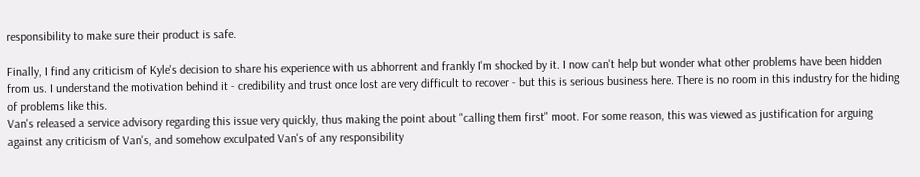responsibility to make sure their product is safe.

Finally, I find any criticism of Kyle's decision to share his experience with us abhorrent and frankly I'm shocked by it. I now can't help but wonder what other problems have been hidden from us. I understand the motivation behind it - credibility and trust once lost are very difficult to recover - but this is serious business here. There is no room in this industry for the hiding of problems like this.
Van's released a service advisory regarding this issue very quickly, thus making the point about "calling them first" moot. For some reason, this was viewed as justification for arguing against any criticism of Van's, and somehow exculpated Van's of any responsibility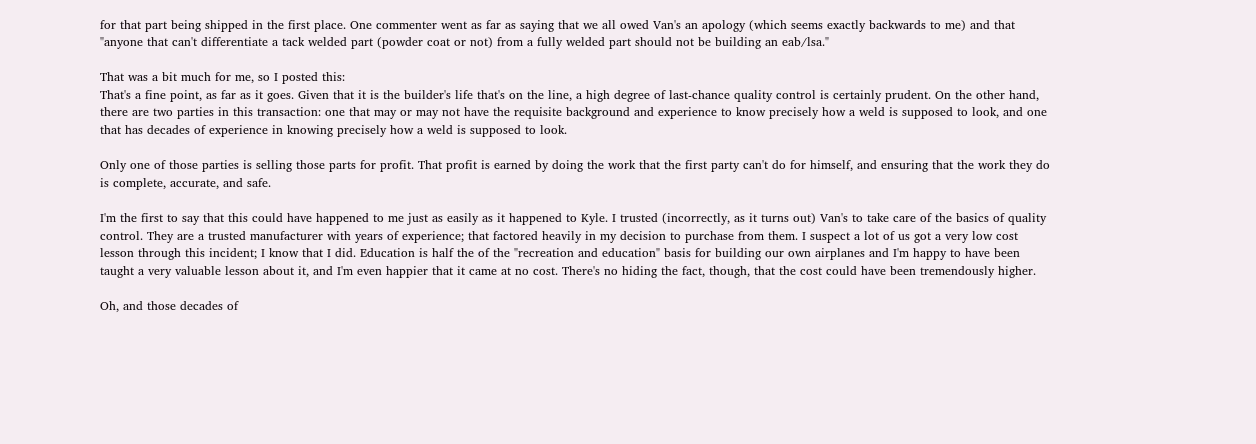for that part being shipped in the first place. One commenter went as far as saying that we all owed Van's an apology (which seems exactly backwards to me) and that "anyone that can't differentiate a tack welded part (powder coat or not) from a fully welded part should not be building an eab/lsa."

That was a bit much for me, so I posted this:
That's a fine point, as far as it goes. Given that it is the builder's life that's on the line, a high degree of last-chance quality control is certainly prudent. On the other hand, there are two parties in this transaction: one that may or may not have the requisite background and experience to know precisely how a weld is supposed to look, and one that has decades of experience in knowing precisely how a weld is supposed to look.

Only one of those parties is selling those parts for profit. That profit is earned by doing the work that the first party can't do for himself, and ensuring that the work they do is complete, accurate, and safe.

I'm the first to say that this could have happened to me just as easily as it happened to Kyle. I trusted (incorrectly, as it turns out) Van's to take care of the basics of quality control. They are a trusted manufacturer with years of experience; that factored heavily in my decision to purchase from them. I suspect a lot of us got a very low cost lesson through this incident; I know that I did. Education is half the of the "recreation and education" basis for building our own airplanes and I'm happy to have been taught a very valuable lesson about it, and I'm even happier that it came at no cost. There's no hiding the fact, though, that the cost could have been tremendously higher.

Oh, and those decades of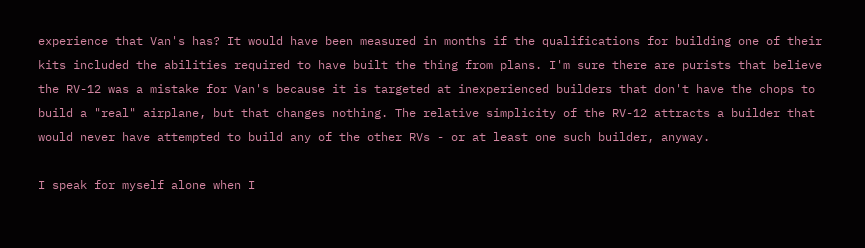experience that Van's has? It would have been measured in months if the qualifications for building one of their kits included the abilities required to have built the thing from plans. I'm sure there are purists that believe the RV-12 was a mistake for Van's because it is targeted at inexperienced builders that don't have the chops to build a "real" airplane, but that changes nothing. The relative simplicity of the RV-12 attracts a builder that would never have attempted to build any of the other RVs - or at least one such builder, anyway.

I speak for myself alone when I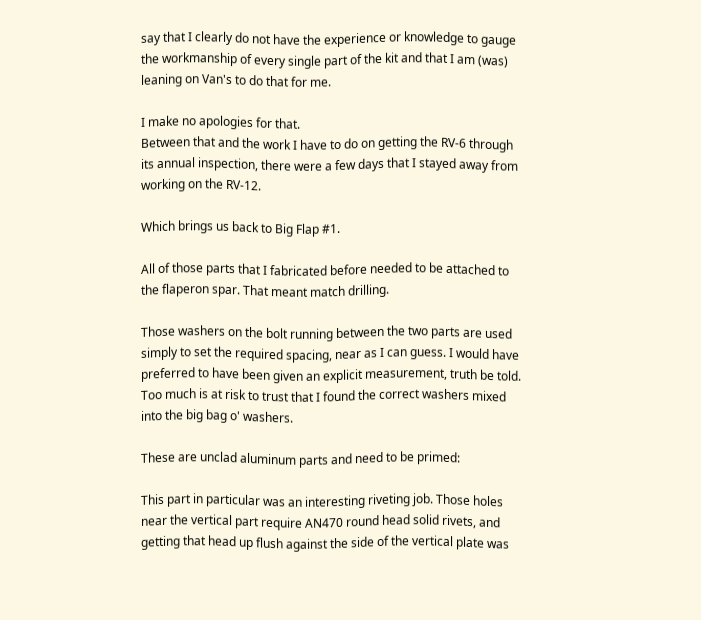say that I clearly do not have the experience or knowledge to gauge the workmanship of every single part of the kit and that I am (was) leaning on Van's to do that for me.

I make no apologies for that.
Between that and the work I have to do on getting the RV-6 through its annual inspection, there were a few days that I stayed away from working on the RV-12.

Which brings us back to Big Flap #1.

All of those parts that I fabricated before needed to be attached to the flaperon spar. That meant match drilling.

Those washers on the bolt running between the two parts are used simply to set the required spacing, near as I can guess. I would have preferred to have been given an explicit measurement, truth be told. Too much is at risk to trust that I found the correct washers mixed into the big bag o' washers.

These are unclad aluminum parts and need to be primed:

This part in particular was an interesting riveting job. Those holes near the vertical part require AN470 round head solid rivets, and getting that head up flush against the side of the vertical plate was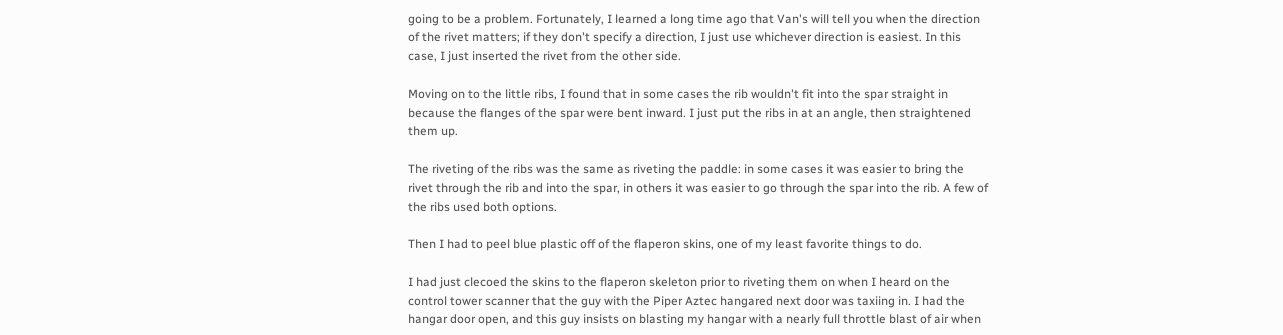going to be a problem. Fortunately, I learned a long time ago that Van's will tell you when the direction of the rivet matters; if they don't specify a direction, I just use whichever direction is easiest. In this case, I just inserted the rivet from the other side.

Moving on to the little ribs, I found that in some cases the rib wouldn't fit into the spar straight in because the flanges of the spar were bent inward. I just put the ribs in at an angle, then straightened them up.

The riveting of the ribs was the same as riveting the paddle: in some cases it was easier to bring the rivet through the rib and into the spar, in others it was easier to go through the spar into the rib. A few of the ribs used both options.

Then I had to peel blue plastic off of the flaperon skins, one of my least favorite things to do.

I had just clecoed the skins to the flaperon skeleton prior to riveting them on when I heard on the control tower scanner that the guy with the Piper Aztec hangared next door was taxiing in. I had the hangar door open, and this guy insists on blasting my hangar with a nearly full throttle blast of air when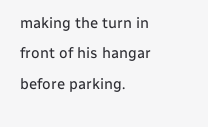making the turn in front of his hangar before parking.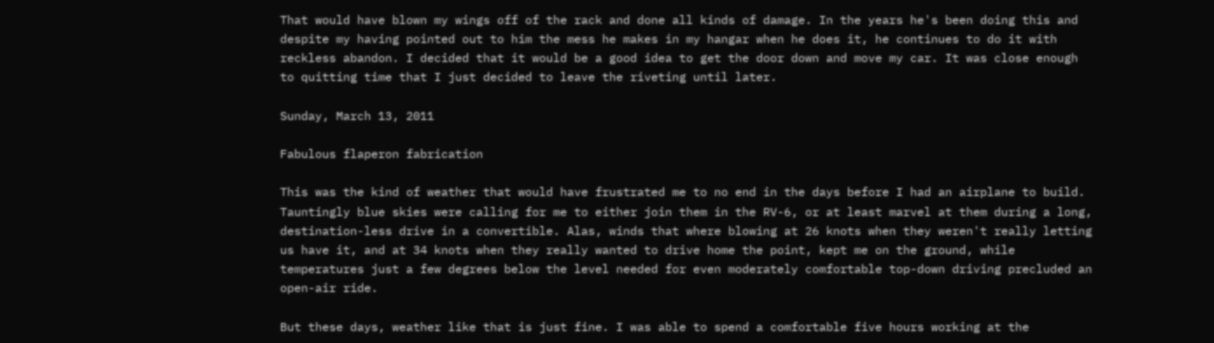That would have blown my wings off of the rack and done all kinds of damage. In the years he's been doing this and despite my having pointed out to him the mess he makes in my hangar when he does it, he continues to do it with reckless abandon. I decided that it would be a good idea to get the door down and move my car. It was close enough to quitting time that I just decided to leave the riveting until later.

Sunday, March 13, 2011

Fabulous flaperon fabrication

This was the kind of weather that would have frustrated me to no end in the days before I had an airplane to build. Tauntingly blue skies were calling for me to either join them in the RV-6, or at least marvel at them during a long, destination-less drive in a convertible. Alas, winds that where blowing at 26 knots when they weren't really letting us have it, and at 34 knots when they really wanted to drive home the point, kept me on the ground, while temperatures just a few degrees below the level needed for even moderately comfortable top-down driving precluded an open-air ride.

But these days, weather like that is just fine. I was able to spend a comfortable five hours working at the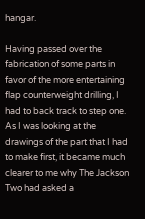hangar.

Having passed over the fabrication of some parts in favor of the more entertaining flap counterweight drilling, I had to back track to step one. As I was looking at the drawings of the part that I had to make first, it became much clearer to me why The Jackson Two had asked a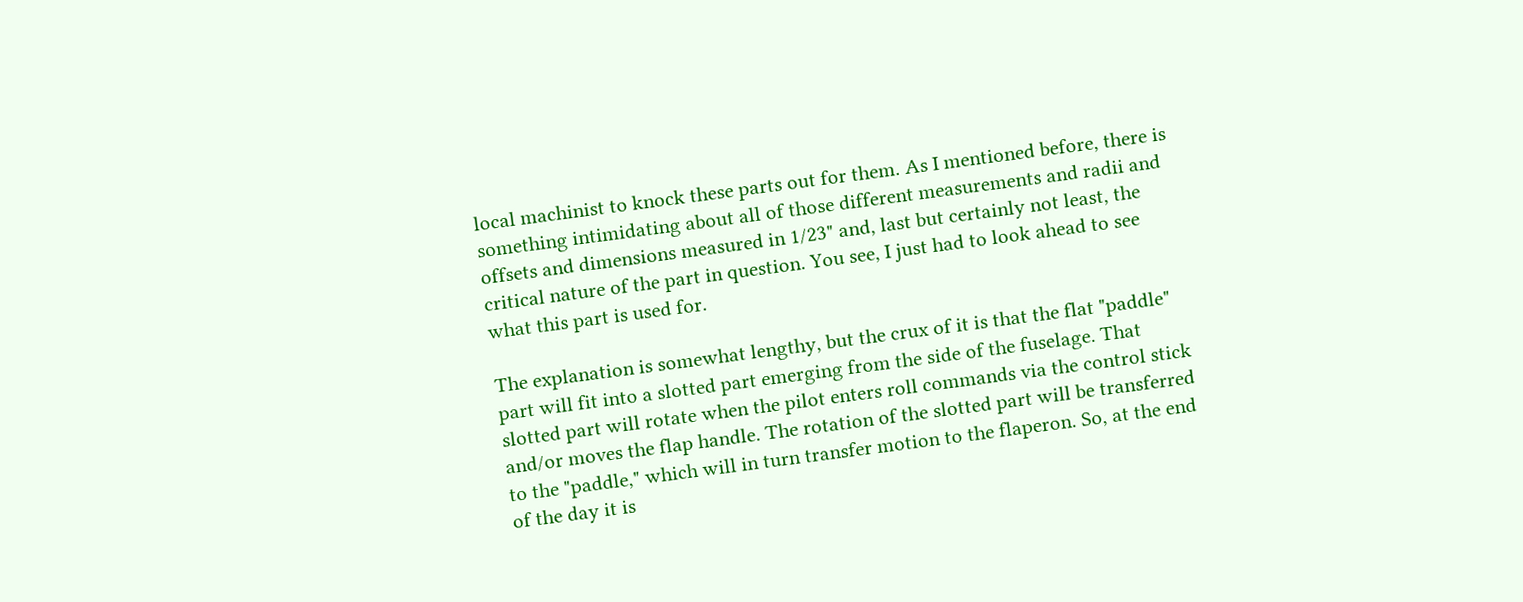local machinist to knock these parts out for them. As I mentioned before, there is something intimidating about all of those different measurements and radii and offsets and dimensions measured in 1/23" and, last but certainly not least, the critical nature of the part in question. You see, I just had to look ahead to see what this part is used for.

The explanation is somewhat lengthy, but the crux of it is that the flat "paddle" part will fit into a slotted part emerging from the side of the fuselage. That slotted part will rotate when the pilot enters roll commands via the control stick and/or moves the flap handle. The rotation of the slotted part will be transferred to the "paddle," which will in turn transfer motion to the flaperon. So, at the end of the day it is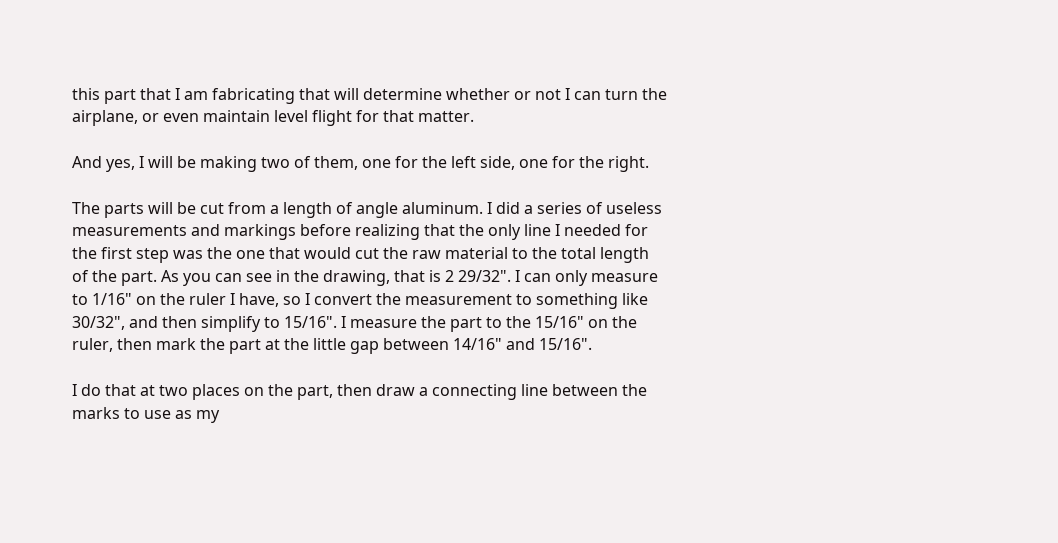this part that I am fabricating that will determine whether or not I can turn the airplane, or even maintain level flight for that matter.

And yes, I will be making two of them, one for the left side, one for the right.

The parts will be cut from a length of angle aluminum. I did a series of useless measurements and markings before realizing that the only line I needed for the first step was the one that would cut the raw material to the total length of the part. As you can see in the drawing, that is 2 29/32". I can only measure to 1/16" on the ruler I have, so I convert the measurement to something like 30/32", and then simplify to 15/16". I measure the part to the 15/16" on the ruler, then mark the part at the little gap between 14/16" and 15/16".

I do that at two places on the part, then draw a connecting line between the marks to use as my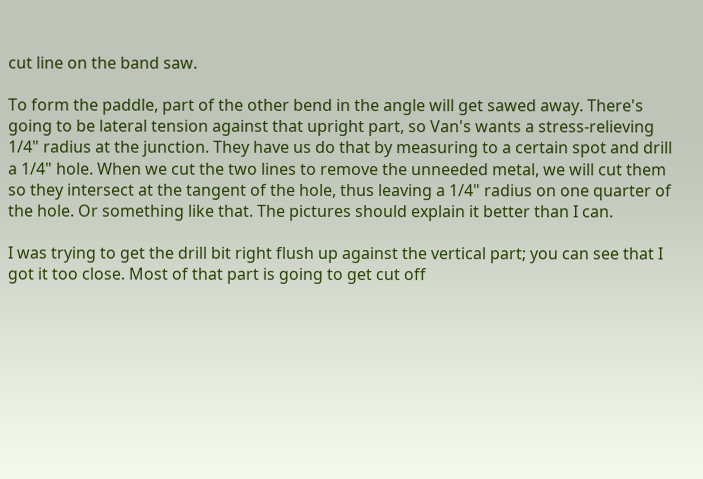cut line on the band saw.

To form the paddle, part of the other bend in the angle will get sawed away. There's going to be lateral tension against that upright part, so Van's wants a stress-relieving 1/4" radius at the junction. They have us do that by measuring to a certain spot and drill a 1/4" hole. When we cut the two lines to remove the unneeded metal, we will cut them so they intersect at the tangent of the hole, thus leaving a 1/4" radius on one quarter of the hole. Or something like that. The pictures should explain it better than I can.

I was trying to get the drill bit right flush up against the vertical part; you can see that I got it too close. Most of that part is going to get cut off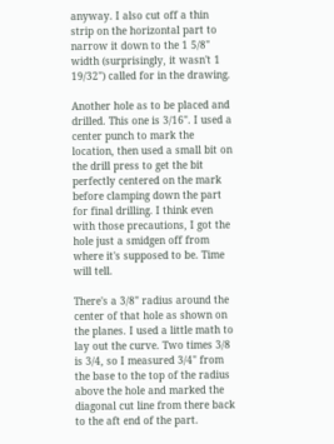anyway. I also cut off a thin strip on the horizontal part to narrow it down to the 1 5/8" width (surprisingly, it wasn't 1 19/32") called for in the drawing.

Another hole as to be placed and drilled. This one is 3/16". I used a center punch to mark the location, then used a small bit on the drill press to get the bit perfectly centered on the mark before clamping down the part for final drilling. I think even with those precautions, I got the hole just a smidgen off from where it's supposed to be. Time will tell.

There's a 3/8" radius around the center of that hole as shown on the planes. I used a little math to lay out the curve. Two times 3/8 is 3/4, so I measured 3/4" from the base to the top of the radius above the hole and marked the diagonal cut line from there back to the aft end of the part.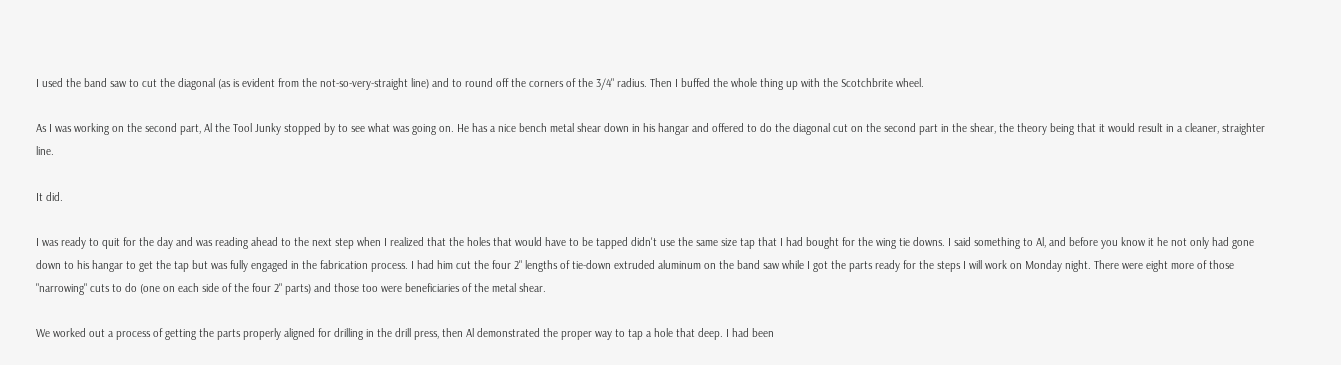I used the band saw to cut the diagonal (as is evident from the not-so-very-straight line) and to round off the corners of the 3/4" radius. Then I buffed the whole thing up with the Scotchbrite wheel.

As I was working on the second part, Al the Tool Junky stopped by to see what was going on. He has a nice bench metal shear down in his hangar and offered to do the diagonal cut on the second part in the shear, the theory being that it would result in a cleaner, straighter line.

It did.

I was ready to quit for the day and was reading ahead to the next step when I realized that the holes that would have to be tapped didn't use the same size tap that I had bought for the wing tie downs. I said something to Al, and before you know it he not only had gone down to his hangar to get the tap but was fully engaged in the fabrication process. I had him cut the four 2" lengths of tie-down extruded aluminum on the band saw while I got the parts ready for the steps I will work on Monday night. There were eight more of those "narrowing" cuts to do (one on each side of the four 2" parts) and those too were beneficiaries of the metal shear.

We worked out a process of getting the parts properly aligned for drilling in the drill press, then Al demonstrated the proper way to tap a hole that deep. I had been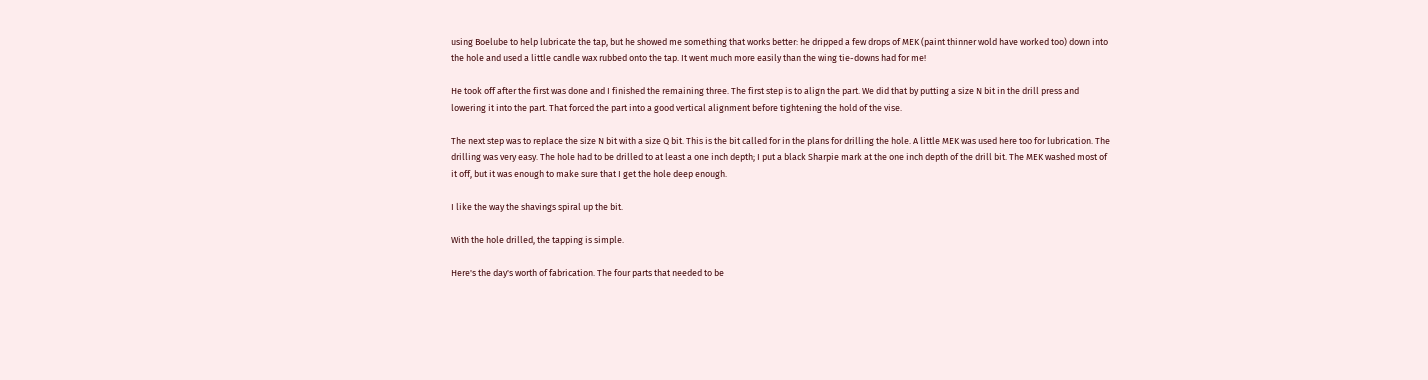using Boelube to help lubricate the tap, but he showed me something that works better: he dripped a few drops of MEK (paint thinner wold have worked too) down into the hole and used a little candle wax rubbed onto the tap. It went much more easily than the wing tie-downs had for me!

He took off after the first was done and I finished the remaining three. The first step is to align the part. We did that by putting a size N bit in the drill press and lowering it into the part. That forced the part into a good vertical alignment before tightening the hold of the vise.

The next step was to replace the size N bit with a size Q bit. This is the bit called for in the plans for drilling the hole. A little MEK was used here too for lubrication. The drilling was very easy. The hole had to be drilled to at least a one inch depth; I put a black Sharpie mark at the one inch depth of the drill bit. The MEK washed most of it off, but it was enough to make sure that I get the hole deep enough.

I like the way the shavings spiral up the bit.

With the hole drilled, the tapping is simple.

Here's the day's worth of fabrication. The four parts that needed to be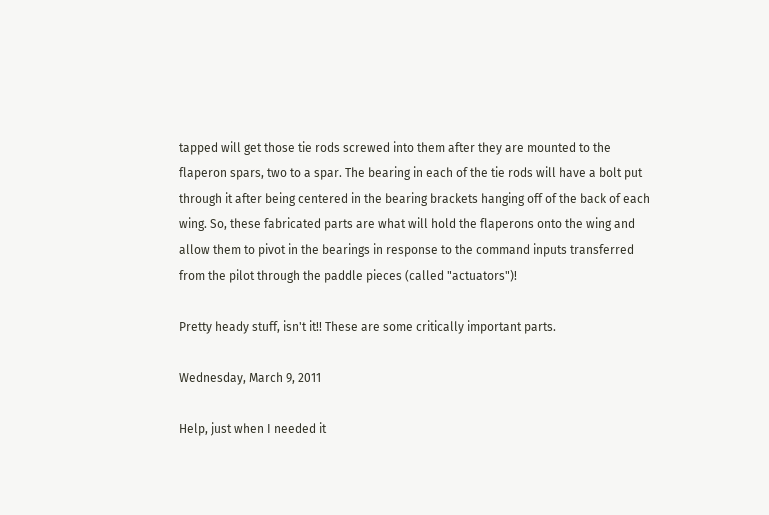tapped will get those tie rods screwed into them after they are mounted to the flaperon spars, two to a spar. The bearing in each of the tie rods will have a bolt put through it after being centered in the bearing brackets hanging off of the back of each wing. So, these fabricated parts are what will hold the flaperons onto the wing and allow them to pivot in the bearings in response to the command inputs transferred from the pilot through the paddle pieces (called "actuators")!

Pretty heady stuff, isn't it!! These are some critically important parts.

Wednesday, March 9, 2011

Help, just when I needed it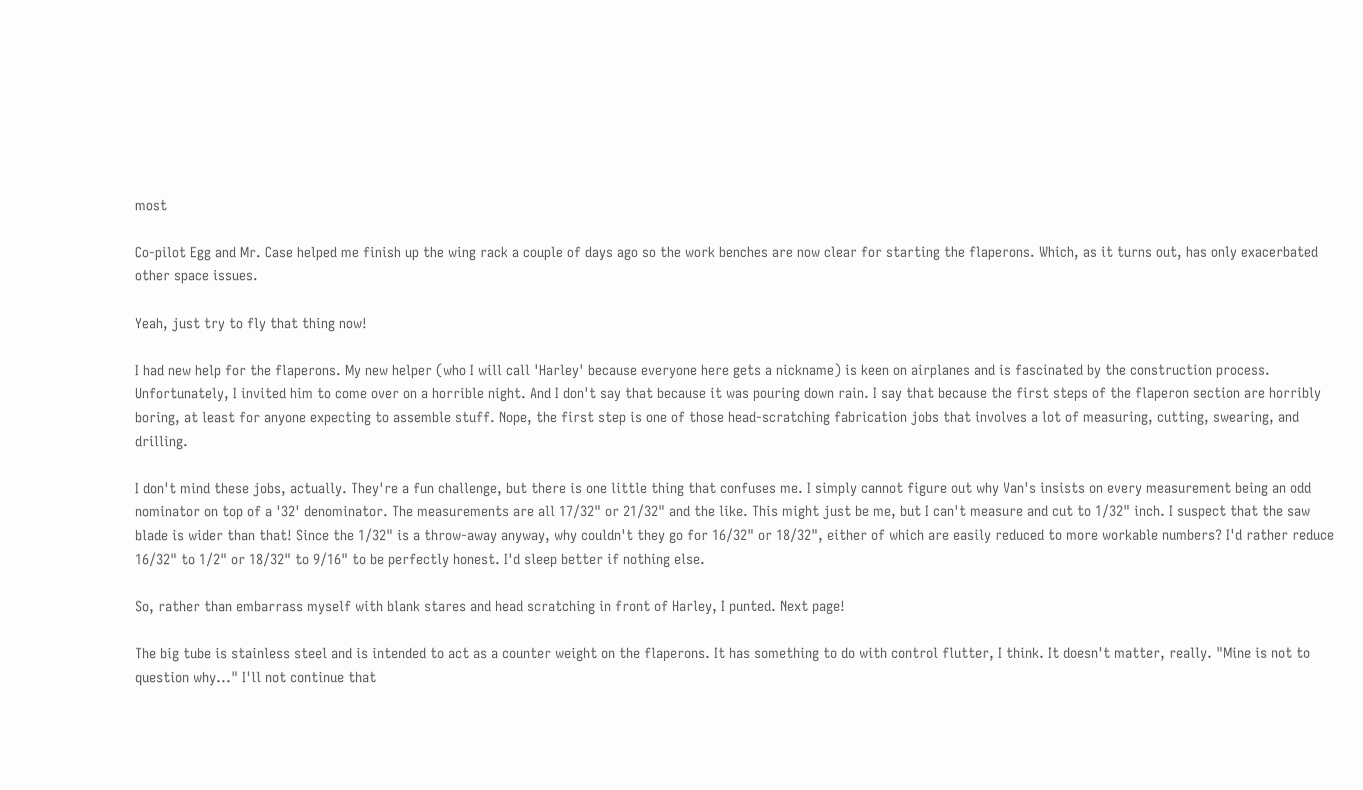most

Co-pilot Egg and Mr. Case helped me finish up the wing rack a couple of days ago so the work benches are now clear for starting the flaperons. Which, as it turns out, has only exacerbated other space issues.

Yeah, just try to fly that thing now!

I had new help for the flaperons. My new helper (who I will call 'Harley' because everyone here gets a nickname) is keen on airplanes and is fascinated by the construction process. Unfortunately, I invited him to come over on a horrible night. And I don't say that because it was pouring down rain. I say that because the first steps of the flaperon section are horribly boring, at least for anyone expecting to assemble stuff. Nope, the first step is one of those head-scratching fabrication jobs that involves a lot of measuring, cutting, swearing, and drilling.

I don't mind these jobs, actually. They're a fun challenge, but there is one little thing that confuses me. I simply cannot figure out why Van's insists on every measurement being an odd nominator on top of a '32' denominator. The measurements are all 17/32" or 21/32" and the like. This might just be me, but I can't measure and cut to 1/32" inch. I suspect that the saw blade is wider than that! Since the 1/32" is a throw-away anyway, why couldn't they go for 16/32" or 18/32", either of which are easily reduced to more workable numbers? I'd rather reduce 16/32" to 1/2" or 18/32" to 9/16" to be perfectly honest. I'd sleep better if nothing else.

So, rather than embarrass myself with blank stares and head scratching in front of Harley, I punted. Next page!

The big tube is stainless steel and is intended to act as a counter weight on the flaperons. It has something to do with control flutter, I think. It doesn't matter, really. "Mine is not to question why..." I'll not continue that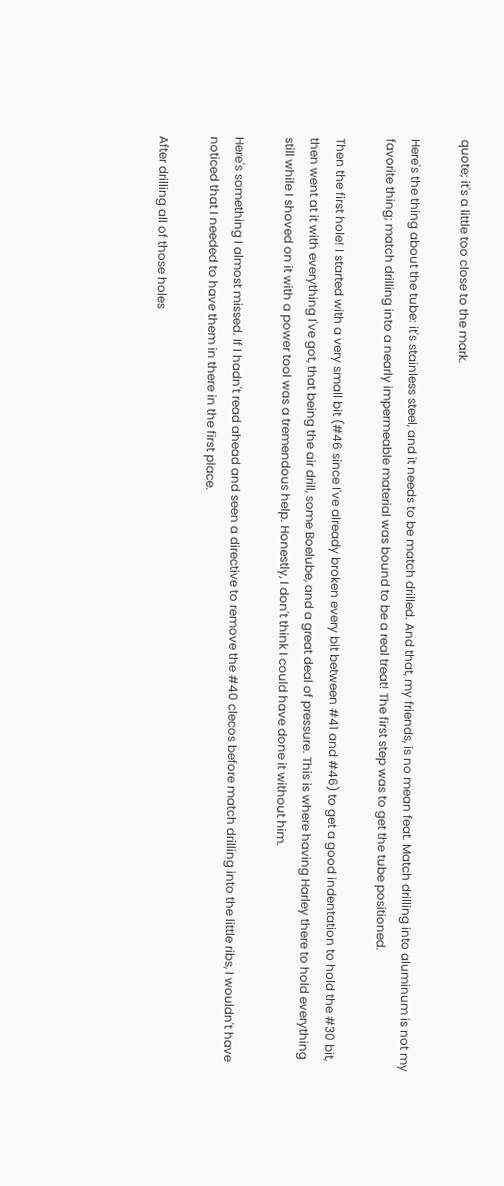quote; it's a little too close to the mark.

Here's the thing about the tube: it's stainless steel, and it needs to be match drilled. And that, my friends, is no mean feat. Match drilling into aluminum is not my favorite thing; match drilling into a nearly impermeable material was bound to be a real treat! The first step was to get the tube positioned.

Then the first hole! I started with a very small bit (#46 since I've already broken every bit between #41 and #46) to get a good indentation to hold the #30 bit, then went at it with everything I've got, that being the air drill, some Boelube, and a great deal of pressure. This is where having Harley there to hold everything still while I shoved on it with a power tool was a tremendous help. Honestly, I don't think I could have done it without him.

Here's something I almost missed. If I hadn't read ahead and seen a directive to remove the #40 clecos before match drilling into the little ribs, I wouldn't have noticed that I needed to have them in there in the first place.

After drilling all of those holes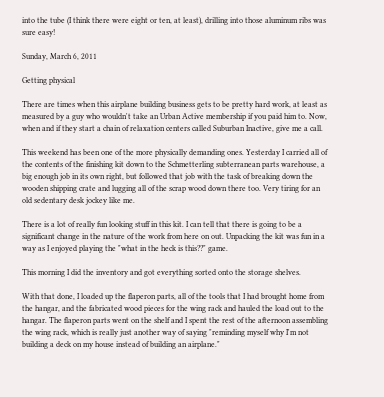into the tube (I think there were eight or ten, at least), drilling into those aluminum ribs was sure easy!

Sunday, March 6, 2011

Getting physical

There are times when this airplane building business gets to be pretty hard work, at least as measured by a guy who wouldn't take an Urban Active membership if you paid him to. Now, when and if they start a chain of relaxation centers called Suburban Inactive, give me a call.

This weekend has been one of the more physically demanding ones. Yesterday I carried all of the contents of the finishing kit down to the Schmetterling subterranean parts warehouse, a big enough job in its own right, but followed that job with the task of breaking down the wooden shipping crate and lugging all of the scrap wood down there too. Very tiring for an old sedentary desk jockey like me.

There is a lot of really fun looking stuff in this kit. I can tell that there is going to be a significant change in the nature of the work from here on out. Unpacking the kit was fun in a way as I enjoyed playing the "what in the heck is this??" game.

This morning I did the inventory and got everything sorted onto the storage shelves.

With that done, I loaded up the flaperon parts, all of the tools that I had brought home from the hangar, and the fabricated wood pieces for the wing rack and hauled the load out to the hangar. The flaperon parts went on the shelf and I spent the rest of the afternoon assembling the wing rack, which is really just another way of saying "reminding myself why I'm not building a deck on my house instead of building an airplane."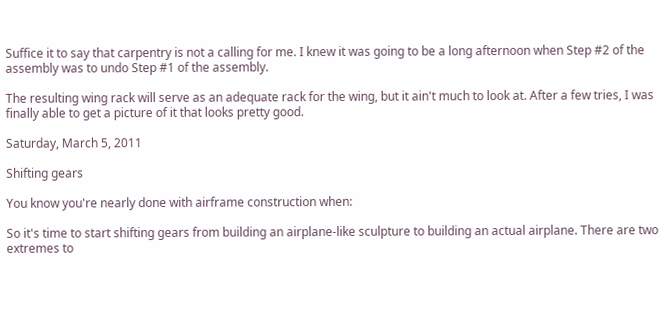Suffice it to say that carpentry is not a calling for me. I knew it was going to be a long afternoon when Step #2 of the assembly was to undo Step #1 of the assembly.

The resulting wing rack will serve as an adequate rack for the wing, but it ain't much to look at. After a few tries, I was finally able to get a picture of it that looks pretty good.

Saturday, March 5, 2011

Shifting gears

You know you're nearly done with airframe construction when:

So it's time to start shifting gears from building an airplane-like sculpture to building an actual airplane. There are two extremes to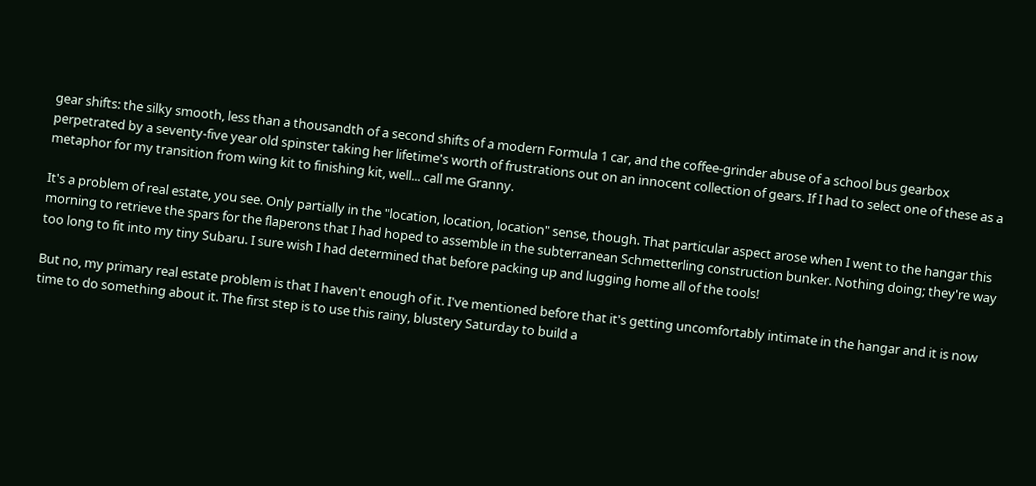gear shifts: the silky smooth, less than a thousandth of a second shifts of a modern Formula 1 car, and the coffee-grinder abuse of a school bus gearbox perpetrated by a seventy-five year old spinster taking her lifetime's worth of frustrations out on an innocent collection of gears. If I had to select one of these as a metaphor for my transition from wing kit to finishing kit, well... call me Granny.

It's a problem of real estate, you see. Only partially in the "location, location, location" sense, though. That particular aspect arose when I went to the hangar this morning to retrieve the spars for the flaperons that I had hoped to assemble in the subterranean Schmetterling construction bunker. Nothing doing; they're way too long to fit into my tiny Subaru. I sure wish I had determined that before packing up and lugging home all of the tools!

But no, my primary real estate problem is that I haven't enough of it. I've mentioned before that it's getting uncomfortably intimate in the hangar and it is now time to do something about it. The first step is to use this rainy, blustery Saturday to build a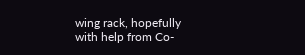wing rack, hopefully with help from Co-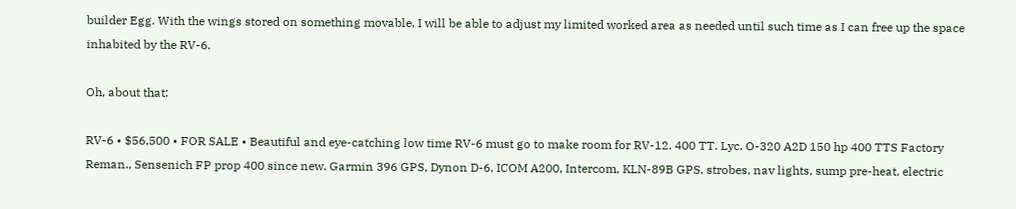builder Egg. With the wings stored on something movable, I will be able to adjust my limited worked area as needed until such time as I can free up the space inhabited by the RV-6.

Oh, about that:

RV-6 • $56,500 • FOR SALE • Beautiful and eye-catching low time RV-6 must go to make room for RV-12. 400 TT. Lyc. O-320 A2D 150 hp 400 TTS Factory Reman., Sensenich FP prop 400 since new. Garmin 396 GPS, Dynon D-6, ICOM A200, Intercom, KLN-89B GPS, strobes, nav lights, sump pre-heat, electric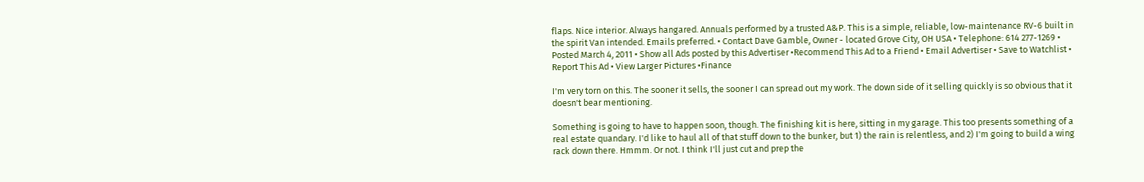flaps. Nice interior. Always hangared. Annuals performed by a trusted A&P. This is a simple, reliable, low-maintenance RV-6 built in the spirit Van intended. Emails preferred. • Contact Dave Gamble, Owner - located Grove City, OH USA • Telephone: 614 277-1269 • Posted March 4, 2011 • Show all Ads posted by this Advertiser •Recommend This Ad to a Friend • Email Advertiser • Save to Watchlist • Report This Ad • View Larger Pictures •Finance

I'm very torn on this. The sooner it sells, the sooner I can spread out my work. The down side of it selling quickly is so obvious that it doesn't bear mentioning.

Something is going to have to happen soon, though. The finishing kit is here, sitting in my garage. This too presents something of a real estate quandary. I'd like to haul all of that stuff down to the bunker, but 1) the rain is relentless, and 2) I'm going to build a wing rack down there. Hmmm. Or not. I think I'll just cut and prep the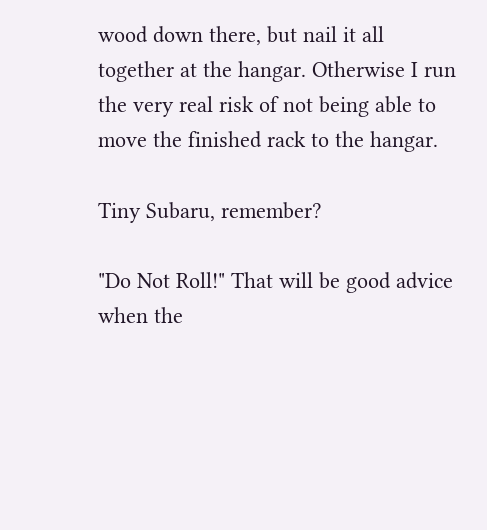wood down there, but nail it all together at the hangar. Otherwise I run the very real risk of not being able to move the finished rack to the hangar.

Tiny Subaru, remember?

"Do Not Roll!" That will be good advice when the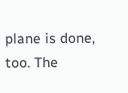plane is done, too. The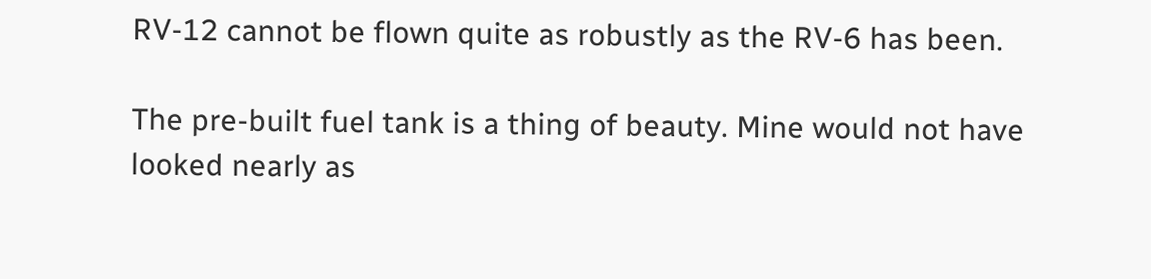RV-12 cannot be flown quite as robustly as the RV-6 has been.

The pre-built fuel tank is a thing of beauty. Mine would not have looked nearly as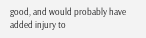good, and would probably have added injury to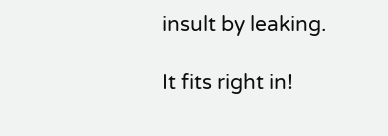insult by leaking.

It fits right in!